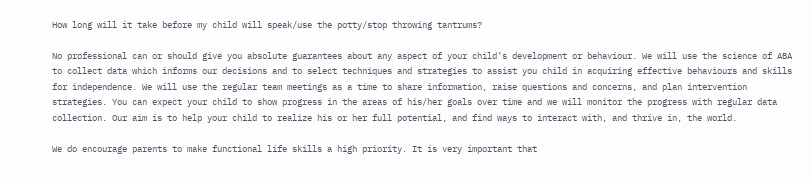How long will it take before my child will speak/use the potty/stop throwing tantrums?

No professional can or should give you absolute guarantees about any aspect of your child’s development or behaviour. We will use the science of ABA to collect data which informs our decisions and to select techniques and strategies to assist you child in acquiring effective behaviours and skills for independence. We will use the regular team meetings as a time to share information, raise questions and concerns, and plan intervention strategies. You can expect your child to show progress in the areas of his/her goals over time and we will monitor the progress with regular data collection. Our aim is to help your child to realize his or her full potential, and find ways to interact with, and thrive in, the world.

We do encourage parents to make functional life skills a high priority. It is very important that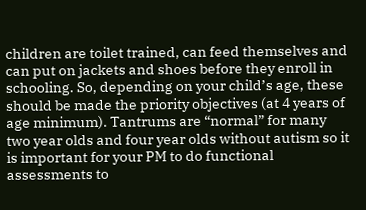children are toilet trained, can feed themselves and can put on jackets and shoes before they enroll in schooling. So, depending on your child’s age, these should be made the priority objectives (at 4 years of age minimum). Tantrums are “normal” for many two year olds and four year olds without autism so it is important for your PM to do functional assessments to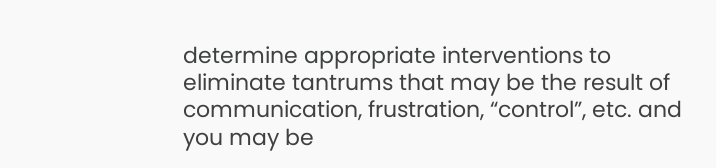determine appropriate interventions to eliminate tantrums that may be the result of communication, frustration, “control”, etc. and you may be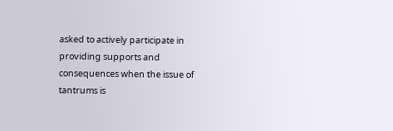asked to actively participate in providing supports and consequences when the issue of tantrums is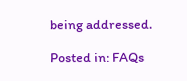being addressed.

Posted in: FAQs